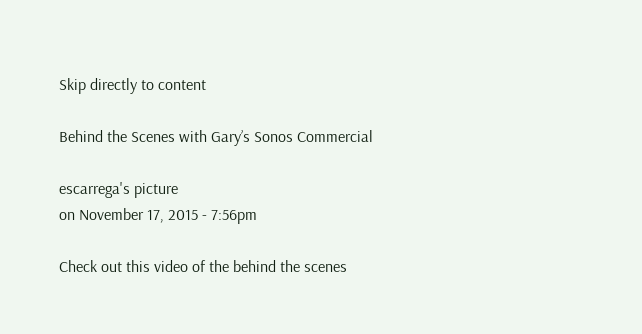Skip directly to content

Behind the Scenes with Gary’s Sonos Commercial

escarrega's picture
on November 17, 2015 - 7:56pm

Check out this video of the behind the scenes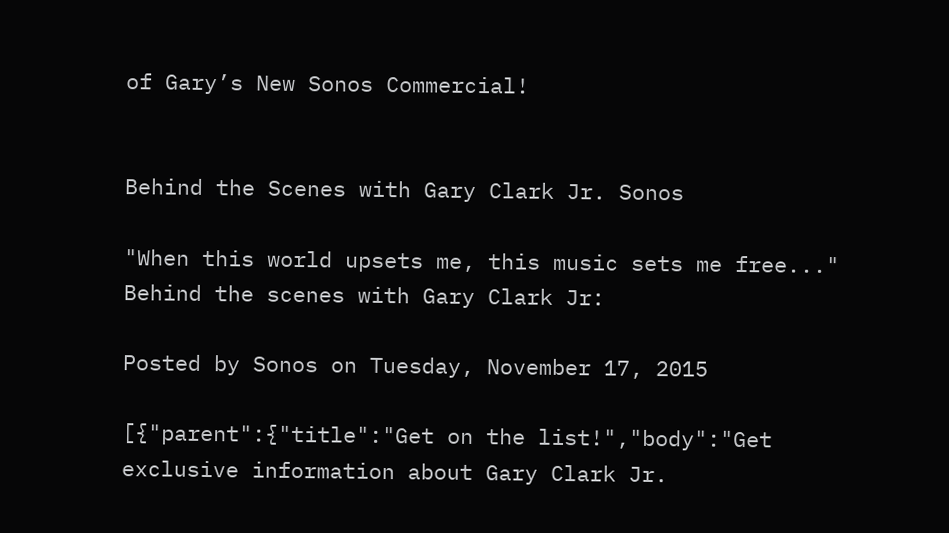of Gary’s New Sonos Commercial!


Behind the Scenes with Gary Clark Jr. Sonos

"When this world upsets me, this music sets me free..." Behind the scenes with Gary Clark Jr:

Posted by Sonos on Tuesday, November 17, 2015

[{"parent":{"title":"Get on the list!","body":"Get exclusive information about Gary Clark Jr.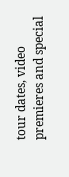tour dates, video premieres and special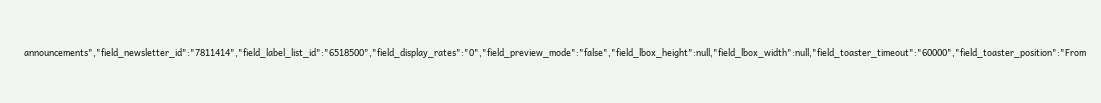announcements","field_newsletter_id":"7811414","field_label_list_id":"6518500","field_display_rates":"0","field_preview_mode":"false","field_lbox_height":null,"field_lbox_width":null,"field_toaster_timeout":"60000","field_toaster_position":"From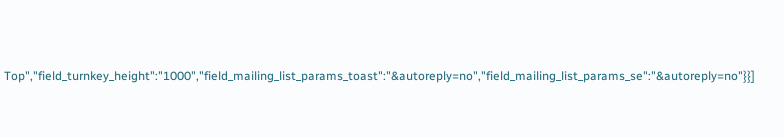Top","field_turnkey_height":"1000","field_mailing_list_params_toast":"&autoreply=no","field_mailing_list_params_se":"&autoreply=no"}}]